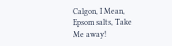Calgon, I Mean, Epsom salts, Take Me away!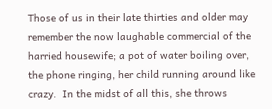Those of us in their late thirties and older may remember the now laughable commercial of the harried housewife; a pot of water boiling over, the phone ringing, her child running around like crazy.  In the midst of all this, she throws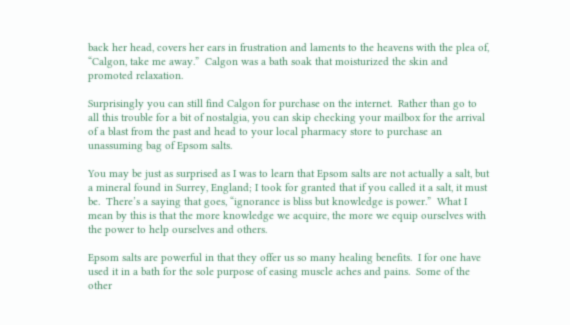back her head, covers her ears in frustration and laments to the heavens with the plea of, “Calgon, take me away.”  Calgon was a bath soak that moisturized the skin and promoted relaxation.

Surprisingly you can still find Calgon for purchase on the internet.  Rather than go to all this trouble for a bit of nostalgia, you can skip checking your mailbox for the arrival of a blast from the past and head to your local pharmacy store to purchase an unassuming bag of Epsom salts.

You may be just as surprised as I was to learn that Epsom salts are not actually a salt, but a mineral found in Surrey, England; I took for granted that if you called it a salt, it must be.  There’s a saying that goes, “ignorance is bliss but knowledge is power.”  What I mean by this is that the more knowledge we acquire, the more we equip ourselves with the power to help ourselves and others.

Epsom salts are powerful in that they offer us so many healing benefits.  I for one have used it in a bath for the sole purpose of easing muscle aches and pains.  Some of the other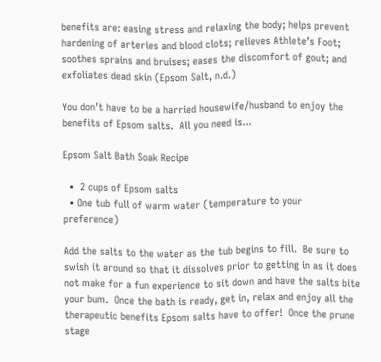benefits are: easing stress and relaxing the body; helps prevent hardening of arteries and blood clots; relieves Athlete’s Foot; soothes sprains and bruises; eases the discomfort of gout; and exfoliates dead skin (Epsom Salt, n.d.)

You don’t have to be a harried housewife/husband to enjoy the benefits of Epsom salts.  All you need is...

Epsom Salt Bath Soak Recipe

  •  2 cups of Epsom salts
  • One tub full of warm water (temperature to your preference)

Add the salts to the water as the tub begins to fill.  Be sure to swish it around so that it dissolves prior to getting in as it does not make for a fun experience to sit down and have the salts bite your bum.  Once the bath is ready, get in, relax and enjoy all the therapeutic benefits Epsom salts have to offer!  Once the prune stage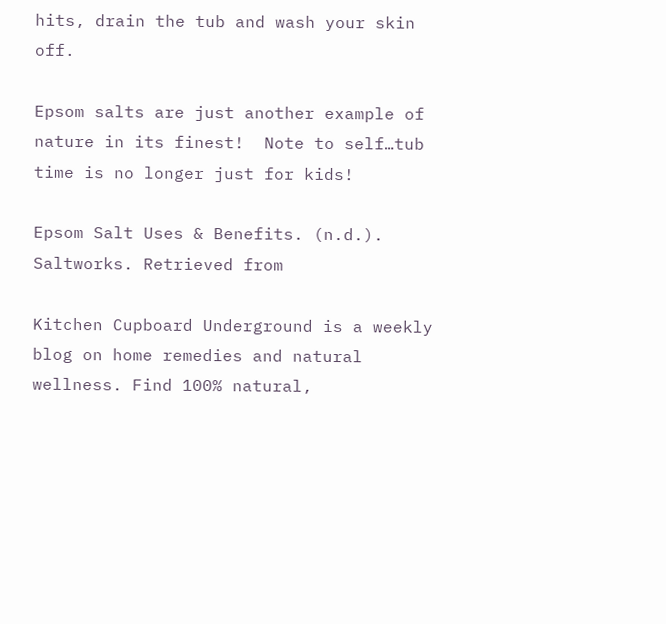hits, drain the tub and wash your skin off.

Epsom salts are just another example of nature in its finest!  Note to self…tub time is no longer just for kids!

Epsom Salt Uses & Benefits. (n.d.). Saltworks. Retrieved from

Kitchen Cupboard Underground is a weekly blog on home remedies and natural wellness. Find 100% natural,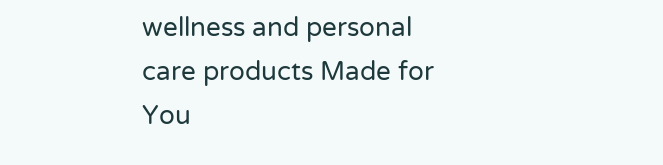wellness and personal care products Made for You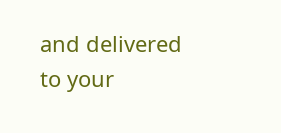and delivered to your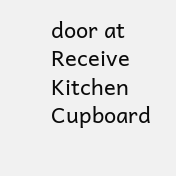door at
Receive Kitchen Cupboard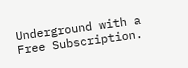Underground with a Free Subscription.